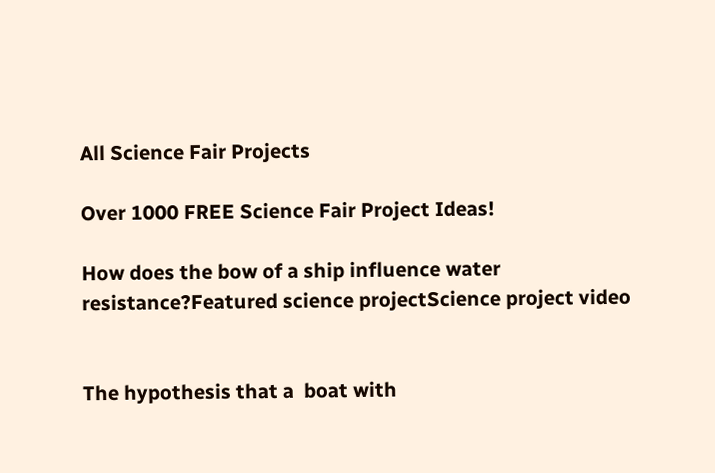All Science Fair Projects

Over 1000 FREE Science Fair Project Ideas!

How does the bow of a ship influence water resistance?Featured science projectScience project video


The hypothesis that a  boat with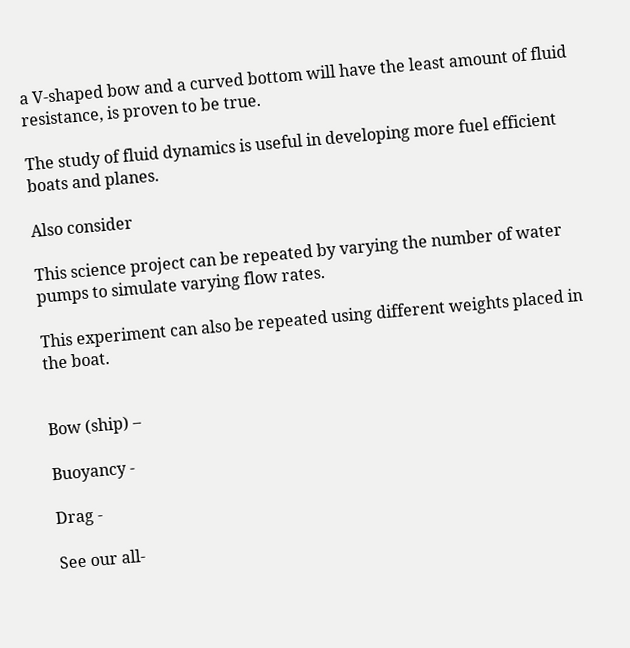a V-shaped bow and a curved bottom will have the least amount of fluid resistance, is proven to be true.

The study of fluid dynamics is useful in developing more fuel efficient  boats and planes.

Also consider

This science project can be repeated by varying the number of water pumps to simulate varying flow rates.

This experiment can also be repeated using different weights placed in the boat.


Bow (ship) –

Buoyancy -

Drag -

See our all-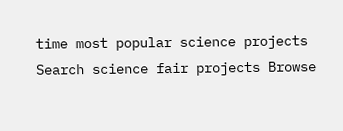time most popular science projects
Search science fair projects Browse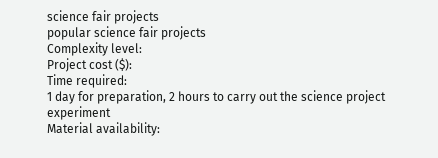science fair projects
popular science fair projects
Complexity level:
Project cost ($):
Time required:
1 day for preparation, 2 hours to carry out the science project experiment
Material availability: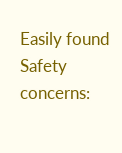Easily found
Safety concerns: